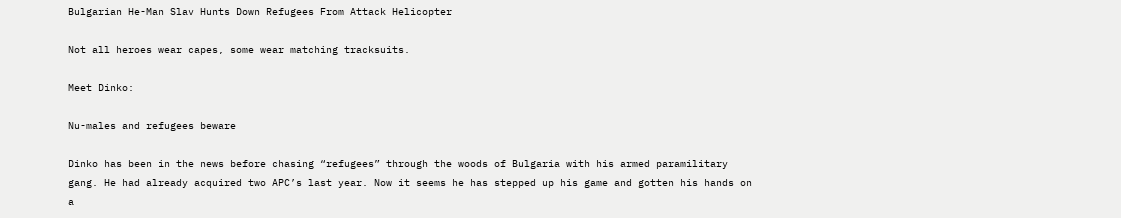Bulgarian He-Man Slav Hunts Down Refugees From Attack Helicopter

Not all heroes wear capes, some wear matching tracksuits.

Meet Dinko:

Nu-males and refugees beware

Dinko has been in the news before chasing “refugees” through the woods of Bulgaria with his armed paramilitary gang. He had already acquired two APC’s last year. Now it seems he has stepped up his game and gotten his hands on a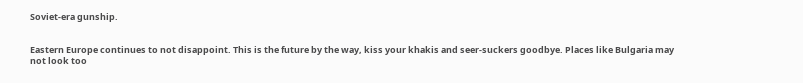Soviet-era gunship.


Eastern Europe continues to not disappoint. This is the future by the way, kiss your khakis and seer-suckers goodbye. Places like Bulgaria may not look too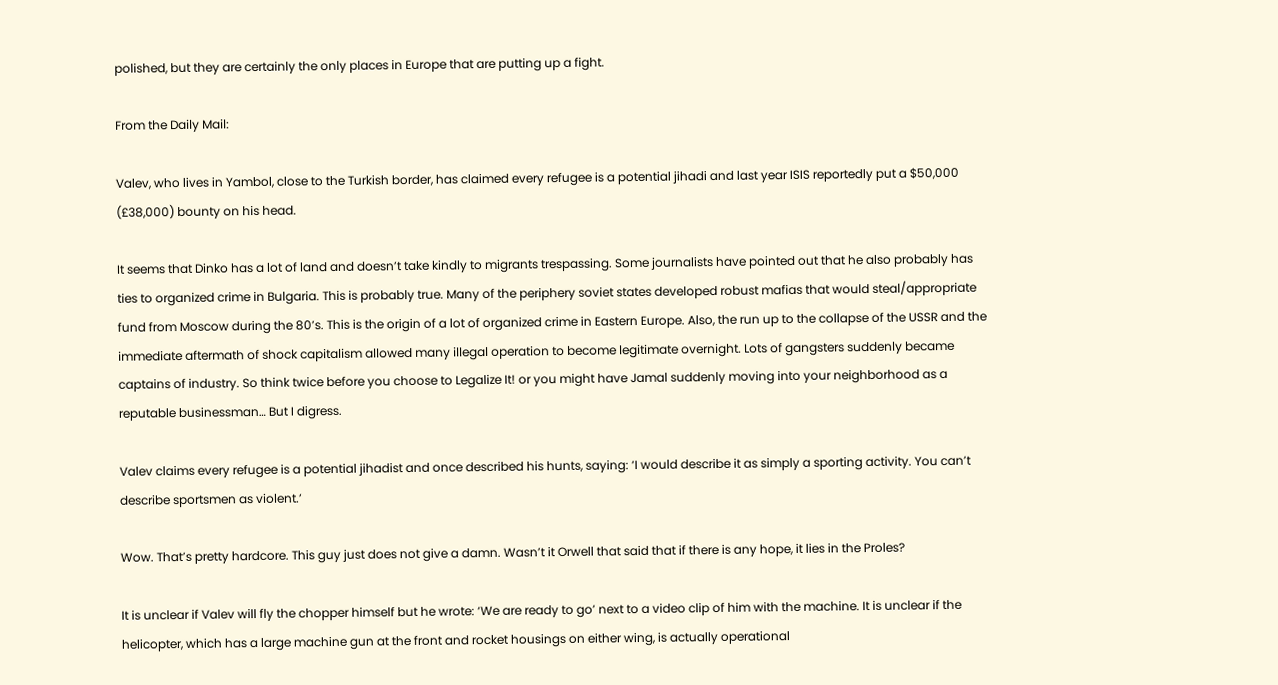polished, but they are certainly the only places in Europe that are putting up a fight.

From the Daily Mail:

Valev, who lives in Yambol, close to the Turkish border, has claimed every refugee is a potential jihadi and last year ISIS reportedly put a $50,000 (£38,000) bounty on his head.

It seems that Dinko has a lot of land and doesn’t take kindly to migrants trespassing. Some journalists have pointed out that he also probably has ties to organized crime in Bulgaria. This is probably true. Many of the periphery soviet states developed robust mafias that would steal/appropriate fund from Moscow during the 80’s. This is the origin of a lot of organized crime in Eastern Europe. Also, the run up to the collapse of the USSR and the immediate aftermath of shock capitalism allowed many illegal operation to become legitimate overnight. Lots of gangsters suddenly became captains of industry. So think twice before you choose to Legalize It! or you might have Jamal suddenly moving into your neighborhood as a reputable businessman… But I digress.

Valev claims every refugee is a potential jihadist and once described his hunts, saying: ‘I would describe it as simply a sporting activity. You can’t describe sportsmen as violent.’

Wow. That’s pretty hardcore. This guy just does not give a damn. Wasn’t it Orwell that said that if there is any hope, it lies in the Proles?

It is unclear if Valev will fly the chopper himself but he wrote: ‘We are ready to go’ next to a video clip of him with the machine. It is unclear if the helicopter, which has a large machine gun at the front and rocket housings on either wing, is actually operational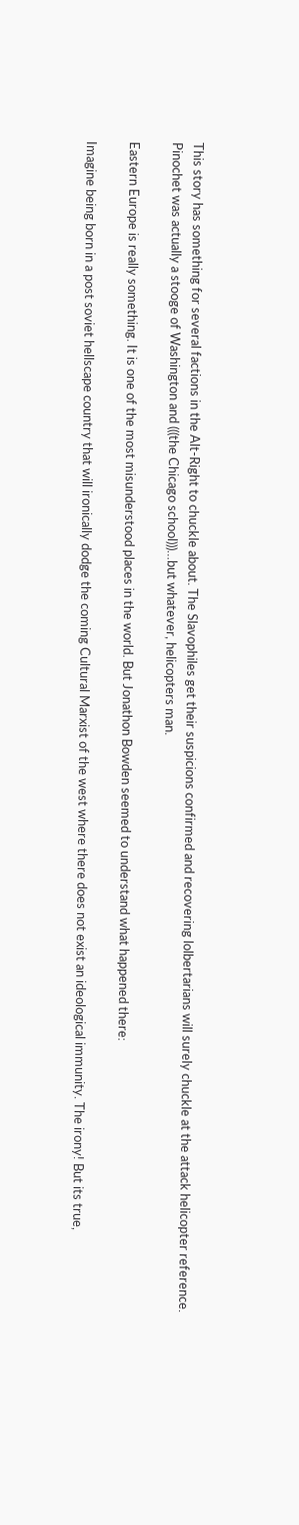This story has something for several factions in the Alt-Right to chuckle about. The Slavophiles get their suspicions confirmed and recovering lolbertarians will surely chuckle at the attack helicopter reference.
Pinochet was actually a stooge of Washington and (((the Chicago school)))…but whatever, helicopters man.

Eastern Europe is really something. It is one of the most misunderstood places in the world. But Jonathon Bowden seemed to understand what happened there:

Imagine being born in a post soviet hellscape country that will ironically dodge the coming Cultural Marxist of the west where there does not exist an ideological immunity. The irony! But its true,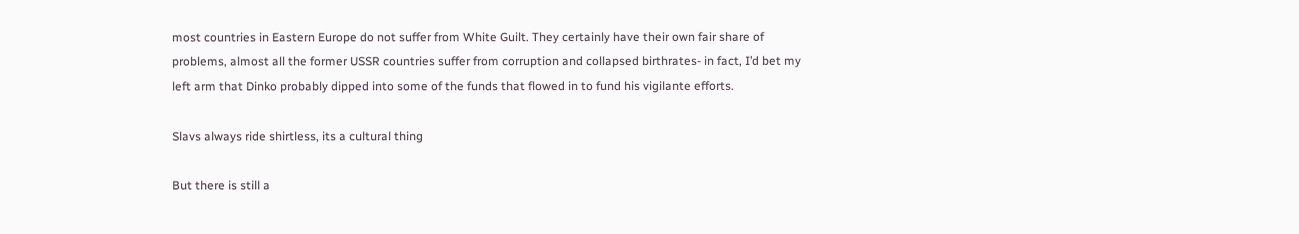most countries in Eastern Europe do not suffer from White Guilt. They certainly have their own fair share of problems, almost all the former USSR countries suffer from corruption and collapsed birthrates- in fact, I’d bet my left arm that Dinko probably dipped into some of the funds that flowed in to fund his vigilante efforts.

Slavs always ride shirtless, its a cultural thing

But there is still a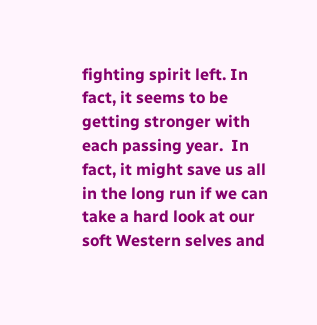fighting spirit left. In fact, it seems to be getting stronger with each passing year.  In fact, it might save us all in the long run if we can take a hard look at our soft Western selves and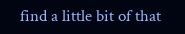find a little bit of that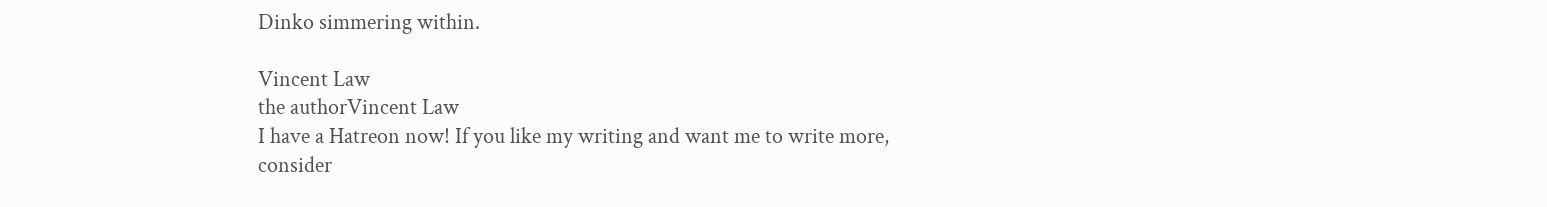Dinko simmering within.

Vincent Law
the authorVincent Law
I have a Hatreon now! If you like my writing and want me to write more, consider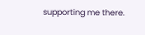supporting me there.